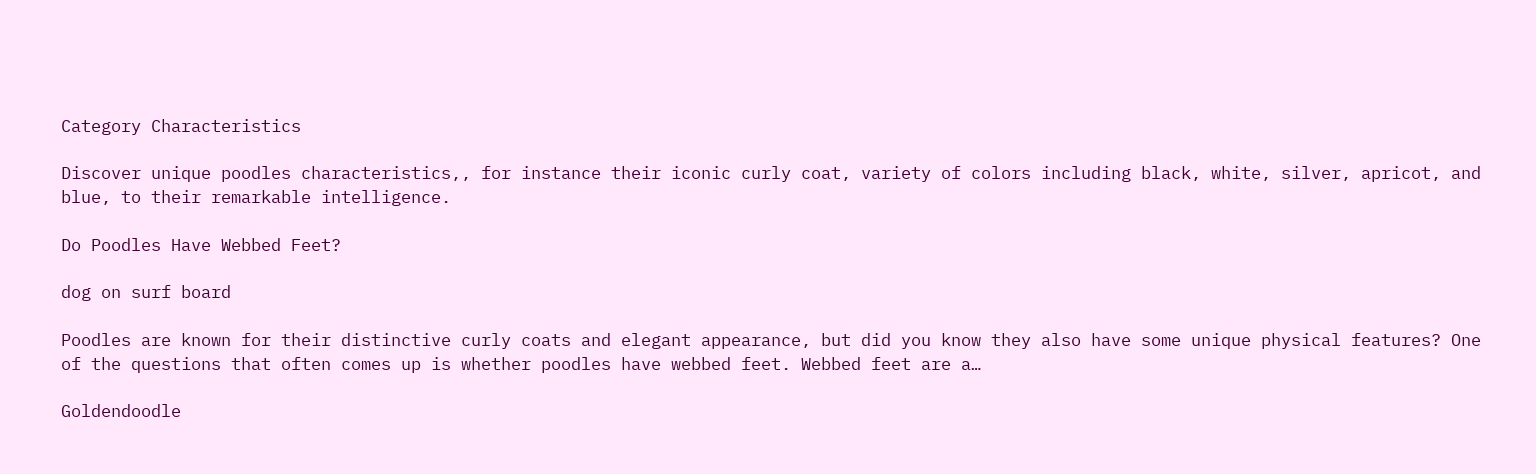Category Characteristics

Discover unique poodles characteristics,, for instance their iconic curly coat, variety of colors including black, white, silver, apricot, and blue, to their remarkable intelligence.

Do Poodles Have Webbed Feet?

dog on surf board

Poodles are known for their distinctive curly coats and elegant appearance, but did you know they also have some unique physical features? One of the questions that often comes up is whether poodles have webbed feet. Webbed feet are a…

Goldendoodle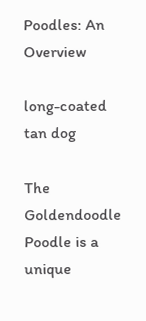Poodles: An Overview

long-coated tan dog

The Goldendoodle Poodle is a unique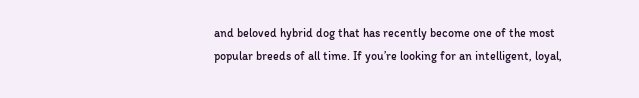and beloved hybrid dog that has recently become one of the most popular breeds of all time. If you’re looking for an intelligent, loyal,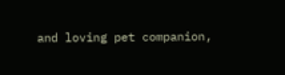and loving pet companion,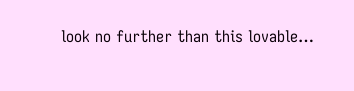look no further than this lovable…